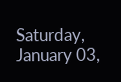Saturday, January 03,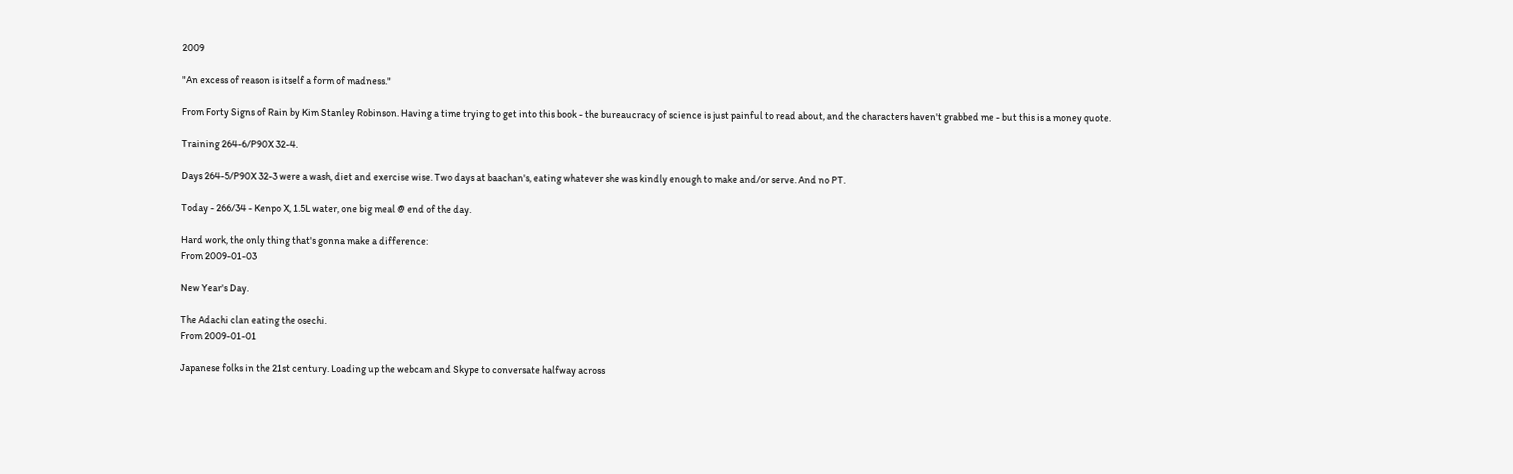2009

"An excess of reason is itself a form of madness."

From Forty Signs of Rain by Kim Stanley Robinson. Having a time trying to get into this book - the bureaucracy of science is just painful to read about, and the characters haven't grabbed me - but this is a money quote.

Training 264-6/P90X 32-4.

Days 264-5/P90X 32-3 were a wash, diet and exercise wise. Two days at baachan's, eating whatever she was kindly enough to make and/or serve. And no PT.

Today - 266/34 - Kenpo X, 1.5L water, one big meal @ end of the day.

Hard work, the only thing that's gonna make a difference:
From 2009-01-03

New Year's Day.

The Adachi clan eating the osechi.
From 2009-01-01

Japanese folks in the 21st century. Loading up the webcam and Skype to conversate halfway across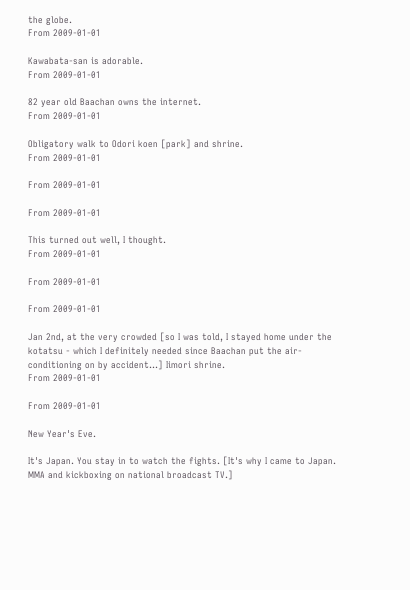the globe.
From 2009-01-01

Kawabata-san is adorable.
From 2009-01-01

82 year old Baachan owns the internet.
From 2009-01-01

Obligatory walk to Odori koen [park] and shrine.
From 2009-01-01

From 2009-01-01

From 2009-01-01

This turned out well, I thought.
From 2009-01-01

From 2009-01-01

From 2009-01-01

Jan 2nd, at the very crowded [so I was told, I stayed home under the kotatsu - which I definitely needed since Baachan put the air-conditioning on by accident...] Iimori shrine.
From 2009-01-01

From 2009-01-01

New Year's Eve.

It's Japan. You stay in to watch the fights. [It's why I came to Japan. MMA and kickboxing on national broadcast TV.]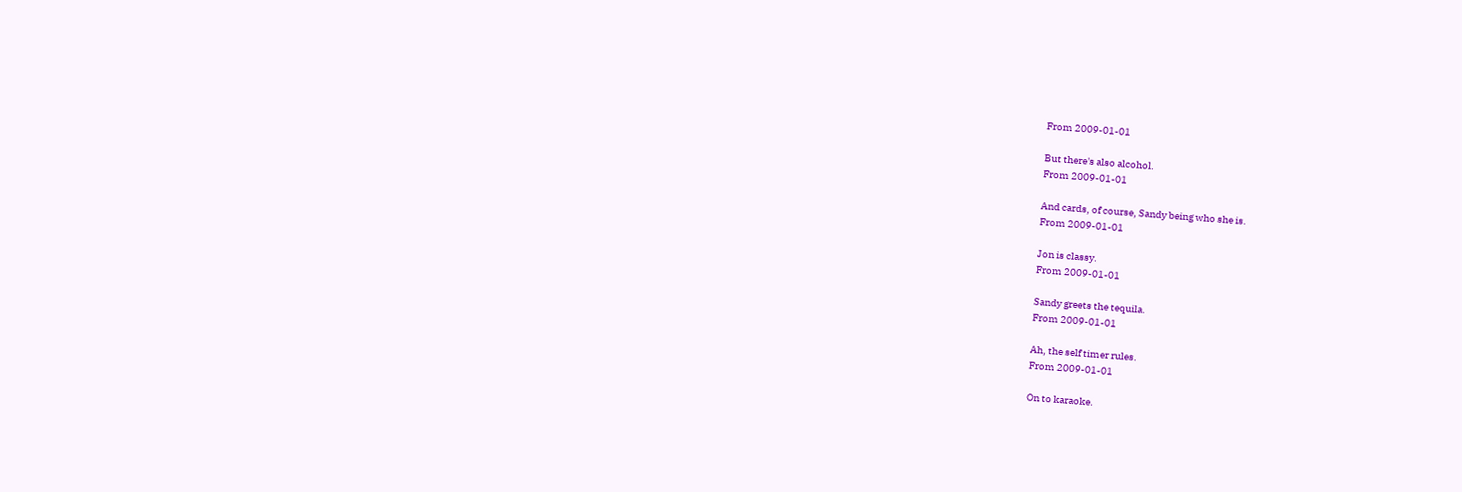From 2009-01-01

But there's also alcohol.
From 2009-01-01

And cards, of course, Sandy being who she is.
From 2009-01-01

Jon is classy.
From 2009-01-01

Sandy greets the tequila.
From 2009-01-01

Ah, the self timer rules.
From 2009-01-01

On to karaoke.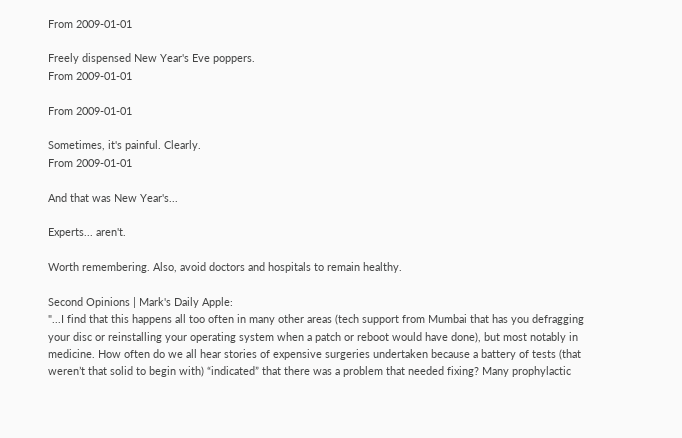From 2009-01-01

Freely dispensed New Year's Eve poppers.
From 2009-01-01

From 2009-01-01

Sometimes, it's painful. Clearly.
From 2009-01-01

And that was New Year's...

Experts... aren't.

Worth remembering. Also, avoid doctors and hospitals to remain healthy.

Second Opinions | Mark's Daily Apple:
"...I find that this happens all too often in many other areas (tech support from Mumbai that has you defragging your disc or reinstalling your operating system when a patch or reboot would have done), but most notably in medicine. How often do we all hear stories of expensive surgeries undertaken because a battery of tests (that weren’t that solid to begin with) “indicated” that there was a problem that needed fixing? Many prophylactic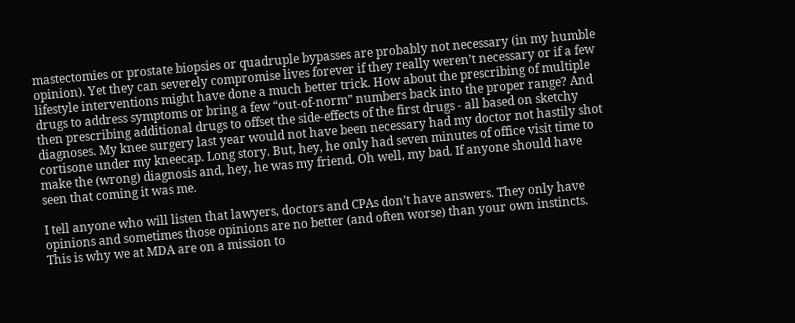mastectomies or prostate biopsies or quadruple bypasses are probably not necessary (in my humble opinion). Yet they can severely compromise lives forever if they really weren’t necessary or if a few lifestyle interventions might have done a much better trick. How about the prescribing of multiple drugs to address symptoms or bring a few “out-of-norm” numbers back into the proper range? And then prescribing additional drugs to offset the side-effects of the first drugs - all based on sketchy diagnoses. My knee surgery last year would not have been necessary had my doctor not hastily shot cortisone under my kneecap. Long story. But, hey, he only had seven minutes of office visit time to make the (wrong) diagnosis and, hey, he was my friend. Oh well, my bad. If anyone should have seen that coming it was me.

I tell anyone who will listen that lawyers, doctors and CPAs don’t have answers. They only have opinions and sometimes those opinions are no better (and often worse) than your own instincts. This is why we at MDA are on a mission to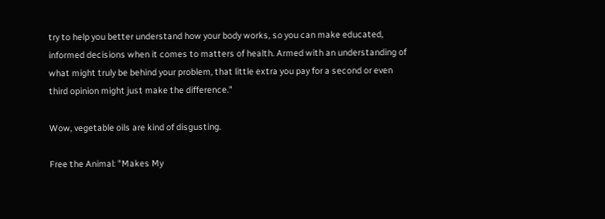try to help you better understand how your body works, so you can make educated, informed decisions when it comes to matters of health. Armed with an understanding of what might truly be behind your problem, that little extra you pay for a second or even third opinion might just make the difference."

Wow, vegetable oils are kind of disgusting.

Free the Animal: "Makes My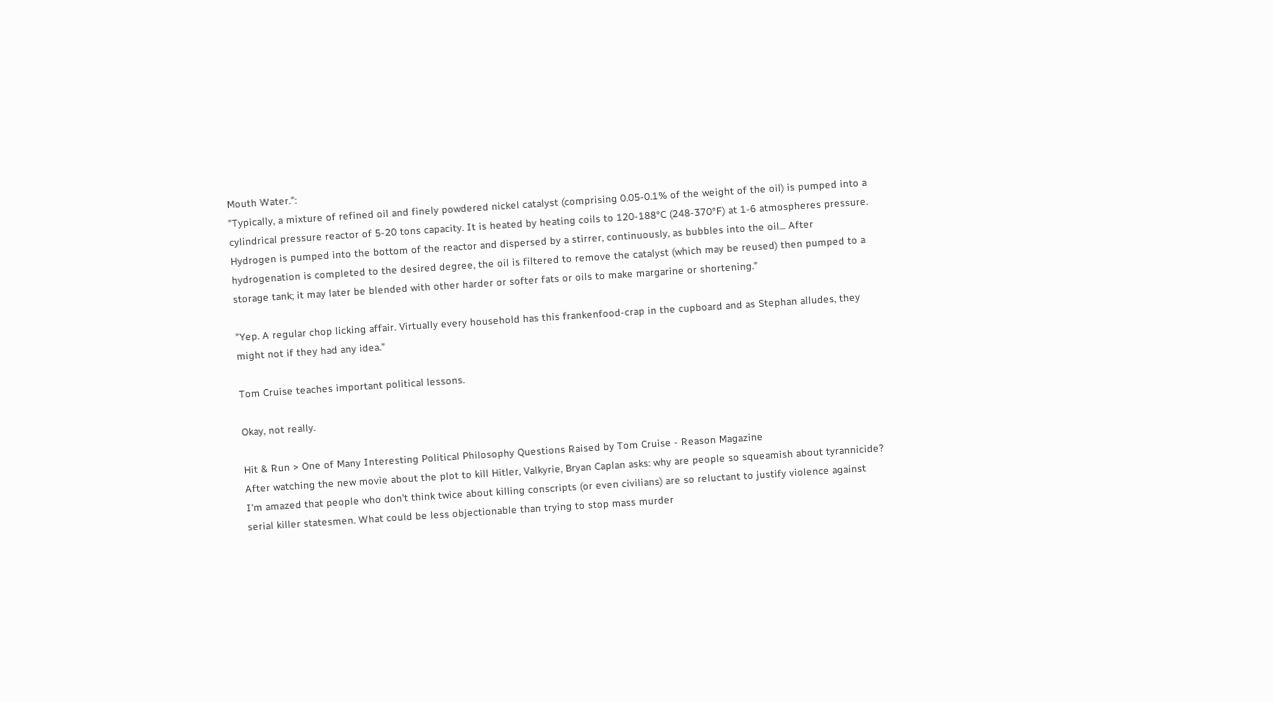Mouth Water.":
"Typically, a mixture of refined oil and finely powdered nickel catalyst (comprising 0.05-0.1% of the weight of the oil) is pumped into a cylindrical pressure reactor of 5-20 tons capacity. It is heated by heating coils to 120-188°C (248-370°F) at 1-6 atmospheres pressure. Hydrogen is pumped into the bottom of the reactor and dispersed by a stirrer, continuously, as bubbles into the oil... After hydrogenation is completed to the desired degree, the oil is filtered to remove the catalyst (which may be reused) then pumped to a storage tank; it may later be blended with other harder or softer fats or oils to make margarine or shortening."

"Yep. A regular chop licking affair. Virtually every household has this frankenfood-crap in the cupboard and as Stephan alludes, they might not if they had any idea."

Tom Cruise teaches important political lessons.

Okay, not really.

Hit & Run > One of Many Interesting Political Philosophy Questions Raised by Tom Cruise - Reason Magazine
After watching the new movie about the plot to kill Hitler, Valkyrie, Bryan Caplan asks: why are people so squeamish about tyrannicide?
I'm amazed that people who don't think twice about killing conscripts (or even civilians) are so reluctant to justify violence against serial killer statesmen. What could be less objectionable than trying to stop mass murder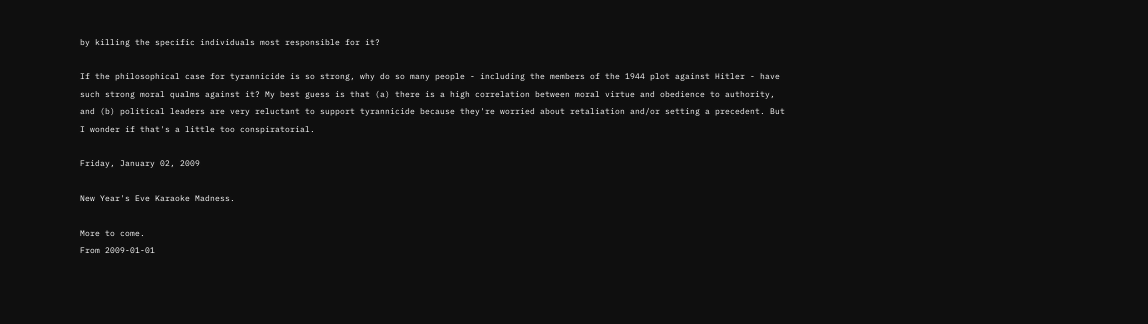by killing the specific individuals most responsible for it?

If the philosophical case for tyrannicide is so strong, why do so many people - including the members of the 1944 plot against Hitler - have such strong moral qualms against it? My best guess is that (a) there is a high correlation between moral virtue and obedience to authority, and (b) political leaders are very reluctant to support tyrannicide because they're worried about retaliation and/or setting a precedent. But I wonder if that's a little too conspiratorial.

Friday, January 02, 2009

New Year's Eve Karaoke Madness.

More to come.
From 2009-01-01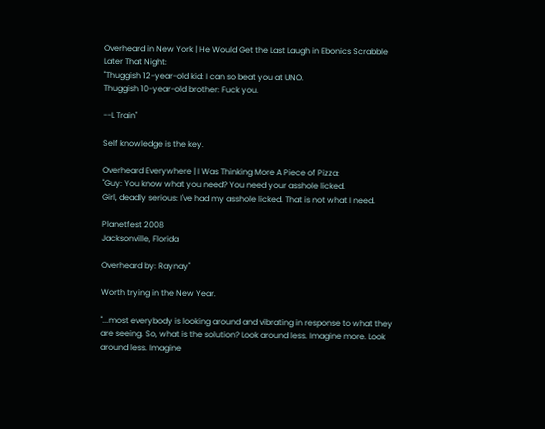Overheard in New York | He Would Get the Last Laugh in Ebonics Scrabble Later That Night:
"Thuggish 12-year-old kid: I can so beat you at UNO.
Thuggish 10-year-old brother: Fuck you.

--L Train"

Self knowledge is the key.

Overheard Everywhere | I Was Thinking More A Piece of Pizza:
"Guy: You know what you need? You need your asshole licked.
Girl, deadly serious: I've had my asshole licked. That is not what I need.

Planetfest 2008
Jacksonville, Florida

Overheard by: Raynay"

Worth trying in the New Year.

"...most everybody is looking around and vibrating in response to what they are seeing. So, what is the solution? Look around less. Imagine more. Look around less. Imagine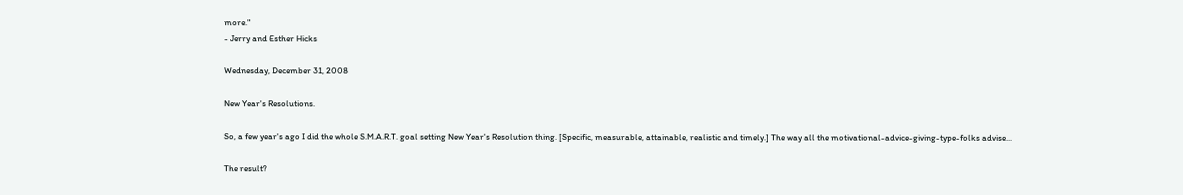more."
- Jerry and Esther Hicks

Wednesday, December 31, 2008

New Year's Resolutions.

So, a few year's ago I did the whole S.M.A.R.T. goal setting New Year's Resolution thing. [Specific, measurable, attainable, realistic and timely.] The way all the motivational-advice-giving-type-folks advise...

The result?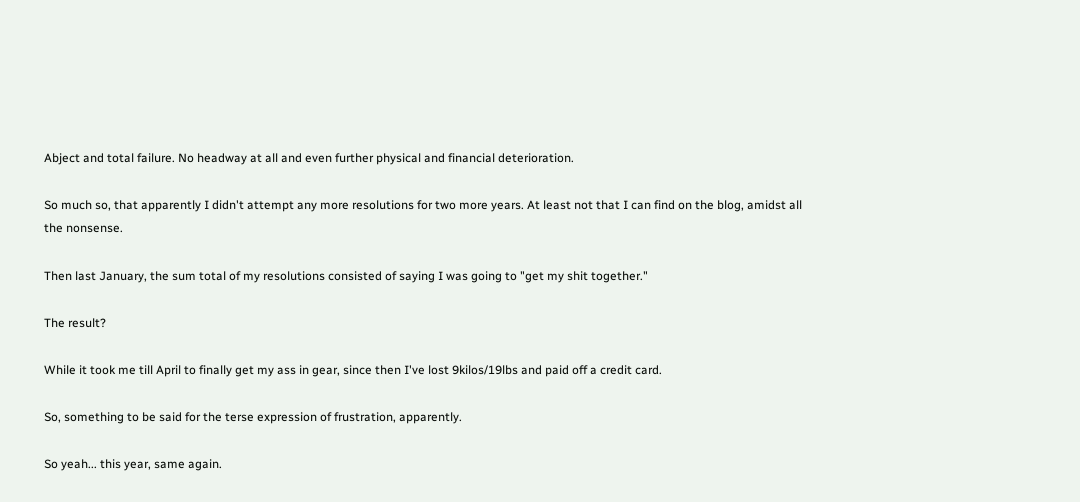Abject and total failure. No headway at all and even further physical and financial deterioration.

So much so, that apparently I didn't attempt any more resolutions for two more years. At least not that I can find on the blog, amidst all the nonsense.

Then last January, the sum total of my resolutions consisted of saying I was going to "get my shit together."

The result?

While it took me till April to finally get my ass in gear, since then I've lost 9kilos/19lbs and paid off a credit card.

So, something to be said for the terse expression of frustration, apparently.

So yeah... this year, same again.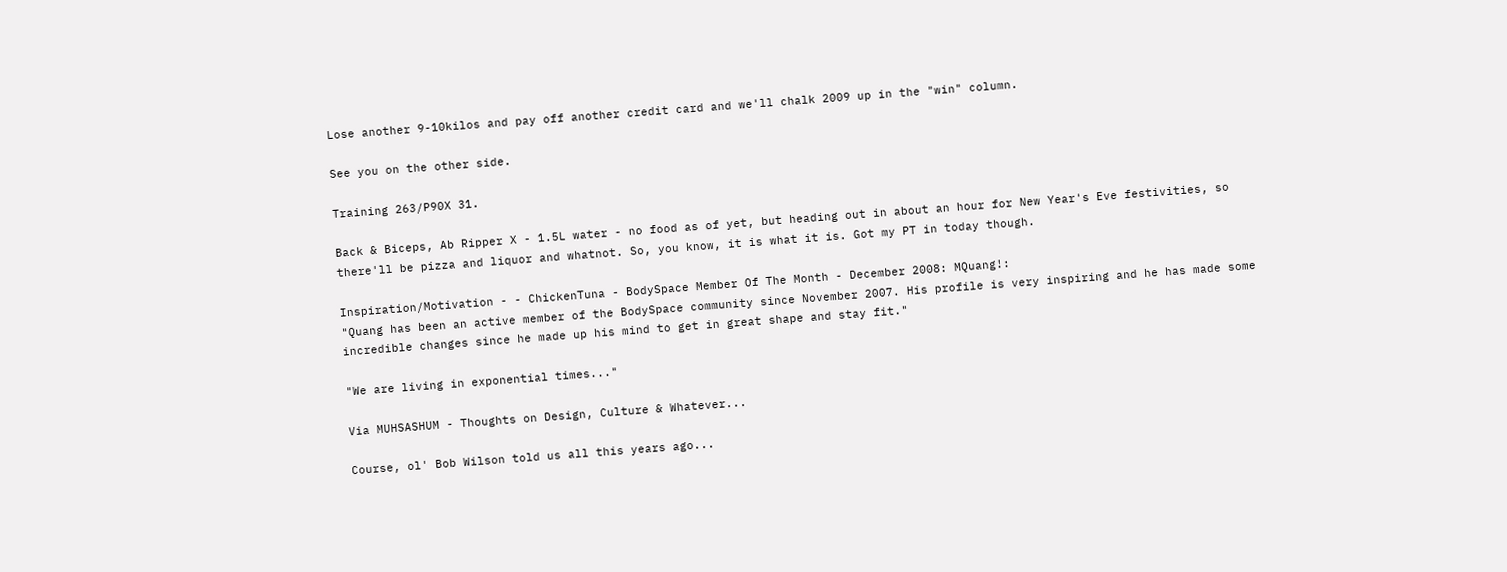Lose another 9-10kilos and pay off another credit card and we'll chalk 2009 up in the "win" column.

See you on the other side.

Training 263/P90X 31.

Back & Biceps, Ab Ripper X - 1.5L water - no food as of yet, but heading out in about an hour for New Year's Eve festivities, so there'll be pizza and liquor and whatnot. So, you know, it is what it is. Got my PT in today though.

Inspiration/Motivation - - ChickenTuna - BodySpace Member Of The Month - December 2008: MQuang!:
"Quang has been an active member of the BodySpace community since November 2007. His profile is very inspiring and he has made some incredible changes since he made up his mind to get in great shape and stay fit."

"We are living in exponential times..."

Via MUHSASHUM - Thoughts on Design, Culture & Whatever...

Course, ol' Bob Wilson told us all this years ago...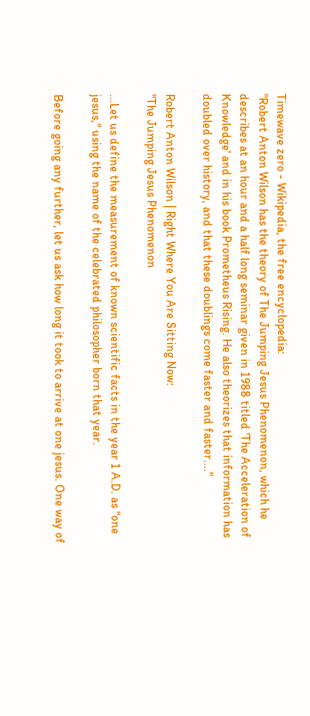Timewave zero - Wikipedia, the free encyclopedia:
"Robert Anton Wilson has the theory of The Jumping Jesus Phenomenon, which he describes at an hour and a half long seminar given in 1988 titled 'The Acceleration of Knowledge' and in his book Prometheus Rising. He also theorizes that information has doubled over history, and that these doublings come faster and faster...."

Robert Anton Wilson | Right Where You Are Sitting Now:
"The Jumping Jesus Phenomenon

...Let us define the measurement of known scientific facts in the year 1 A.D. as "one jesus," using the name of the celebrated philosopher born that year.

Before going any further, let us ask how long it took to arrive at one jesus. One way of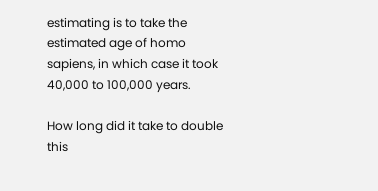estimating is to take the estimated age of homo sapiens, in which case it took 40,000 to 100,000 years.

How long did it take to double this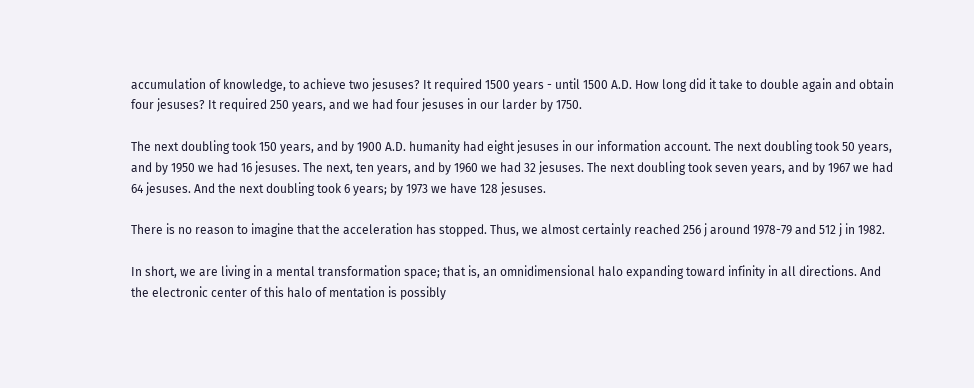accumulation of knowledge, to achieve two jesuses? It required 1500 years - until 1500 A.D. How long did it take to double again and obtain four jesuses? It required 250 years, and we had four jesuses in our larder by 1750.

The next doubling took 150 years, and by 1900 A.D. humanity had eight jesuses in our information account. The next doubling took 50 years, and by 1950 we had 16 jesuses. The next, ten years, and by 1960 we had 32 jesuses. The next doubling took seven years, and by 1967 we had 64 jesuses. And the next doubling took 6 years; by 1973 we have 128 jesuses.

There is no reason to imagine that the acceleration has stopped. Thus, we almost certainly reached 256 j around 1978-79 and 512 j in 1982.

In short, we are living in a mental transformation space; that is, an omnidimensional halo expanding toward infinity in all directions. And the electronic center of this halo of mentation is possibly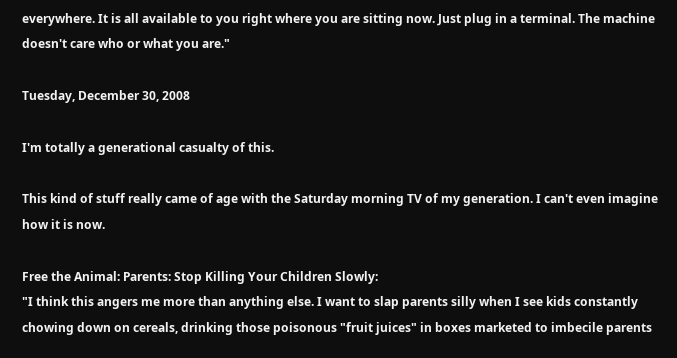everywhere. It is all available to you right where you are sitting now. Just plug in a terminal. The machine doesn't care who or what you are."

Tuesday, December 30, 2008

I'm totally a generational casualty of this.

This kind of stuff really came of age with the Saturday morning TV of my generation. I can't even imagine how it is now.

Free the Animal: Parents: Stop Killing Your Children Slowly:
"I think this angers me more than anything else. I want to slap parents silly when I see kids constantly chowing down on cereals, drinking those poisonous "fruit juices" in boxes marketed to imbecile parents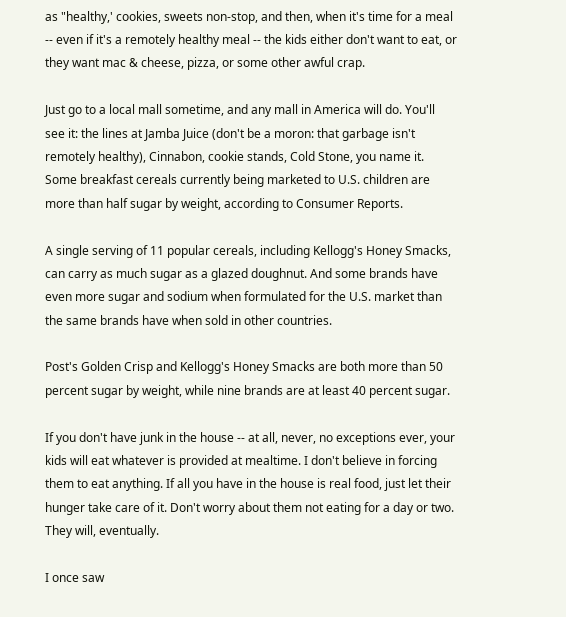as "healthy,' cookies, sweets non-stop, and then, when it's time for a meal -- even if it's a remotely healthy meal -- the kids either don't want to eat, or they want mac & cheese, pizza, or some other awful crap.

Just go to a local mall sometime, and any mall in America will do. You'll see it: the lines at Jamba Juice (don't be a moron: that garbage isn't remotely healthy), Cinnabon, cookie stands, Cold Stone, you name it.
Some breakfast cereals currently being marketed to U.S. children are more than half sugar by weight, according to Consumer Reports.

A single serving of 11 popular cereals, including Kellogg's Honey Smacks, can carry as much sugar as a glazed doughnut. And some brands have even more sugar and sodium when formulated for the U.S. market than the same brands have when sold in other countries.

Post's Golden Crisp and Kellogg's Honey Smacks are both more than 50 percent sugar by weight, while nine brands are at least 40 percent sugar.

If you don't have junk in the house -- at all, never, no exceptions ever, your kids will eat whatever is provided at mealtime. I don't believe in forcing them to eat anything. If all you have in the house is real food, just let their hunger take care of it. Don't worry about them not eating for a day or two. They will, eventually.

I once saw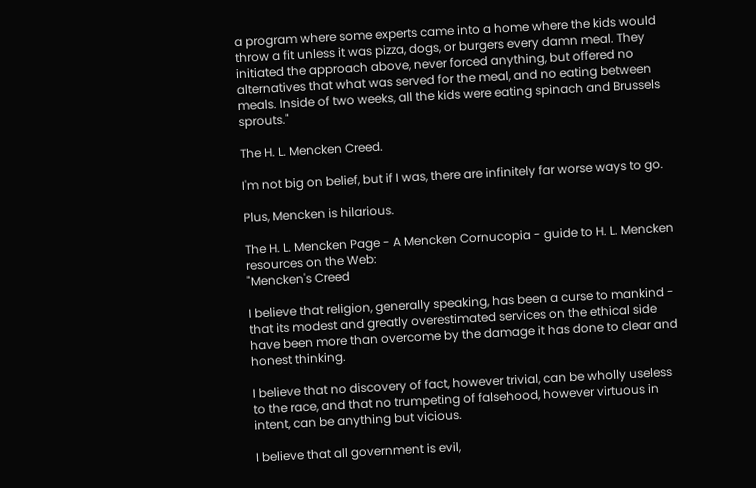a program where some experts came into a home where the kids would throw a fit unless it was pizza, dogs, or burgers every damn meal. They initiated the approach above, never forced anything, but offered no alternatives that what was served for the meal, and no eating between meals. Inside of two weeks, all the kids were eating spinach and Brussels sprouts."

The H. L. Mencken Creed.

I'm not big on belief, but if I was, there are infinitely far worse ways to go.

Plus, Mencken is hilarious.

The H. L. Mencken Page - A Mencken Cornucopia - guide to H. L. Mencken resources on the Web:
"Mencken's Creed

I believe that religion, generally speaking, has been a curse to mankind - that its modest and greatly overestimated services on the ethical side have been more than overcome by the damage it has done to clear and honest thinking.

I believe that no discovery of fact, however trivial, can be wholly useless to the race, and that no trumpeting of falsehood, however virtuous in intent, can be anything but vicious.

I believe that all government is evil,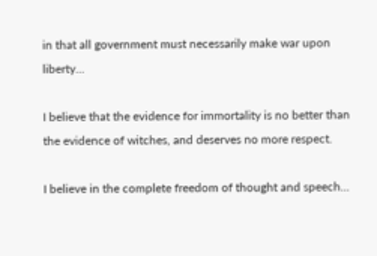in that all government must necessarily make war upon liberty...

I believe that the evidence for immortality is no better than the evidence of witches, and deserves no more respect.

I believe in the complete freedom of thought and speech...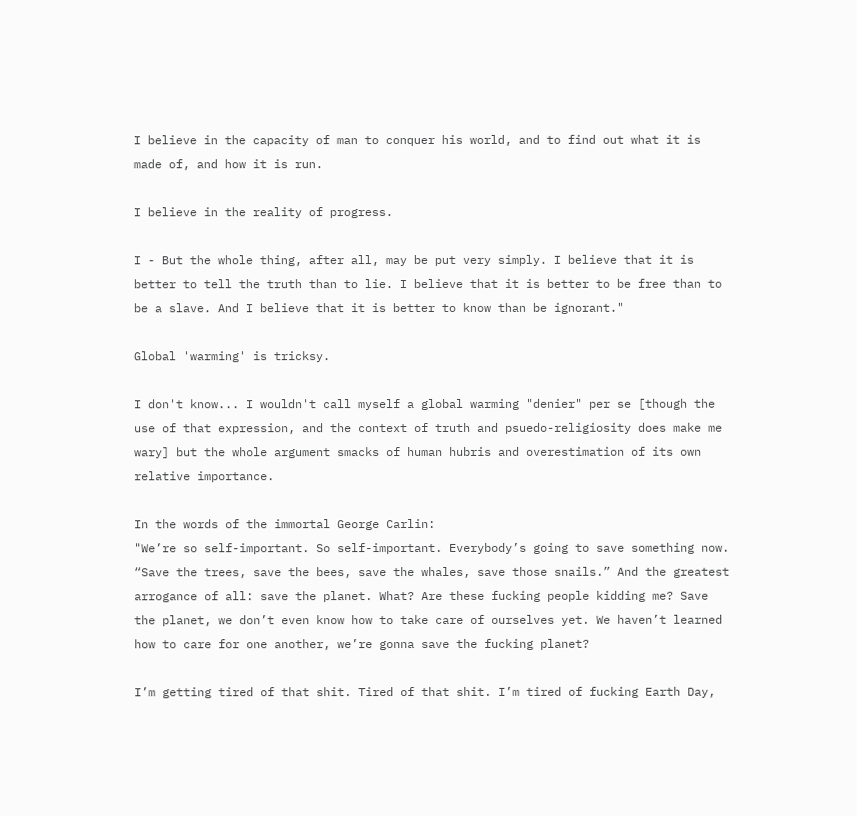I believe in the capacity of man to conquer his world, and to find out what it is made of, and how it is run.

I believe in the reality of progress.

I - But the whole thing, after all, may be put very simply. I believe that it is better to tell the truth than to lie. I believe that it is better to be free than to be a slave. And I believe that it is better to know than be ignorant."

Global 'warming' is tricksy.

I don't know... I wouldn't call myself a global warming "denier" per se [though the use of that expression, and the context of truth and psuedo-religiosity does make me wary] but the whole argument smacks of human hubris and overestimation of its own relative importance.

In the words of the immortal George Carlin:
"We’re so self-important. So self-important. Everybody’s going to save something now. “Save the trees, save the bees, save the whales, save those snails.” And the greatest arrogance of all: save the planet. What? Are these fucking people kidding me? Save the planet, we don’t even know how to take care of ourselves yet. We haven’t learned how to care for one another, we’re gonna save the fucking planet?

I’m getting tired of that shit. Tired of that shit. I’m tired of fucking Earth Day,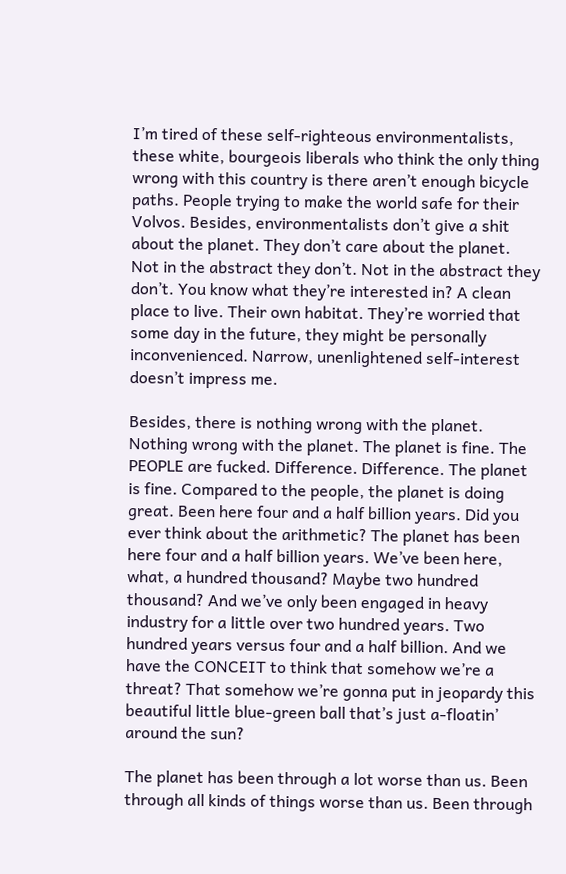I’m tired of these self-righteous environmentalists, these white, bourgeois liberals who think the only thing wrong with this country is there aren’t enough bicycle paths. People trying to make the world safe for their Volvos. Besides, environmentalists don’t give a shit about the planet. They don’t care about the planet. Not in the abstract they don’t. Not in the abstract they don’t. You know what they’re interested in? A clean place to live. Their own habitat. They’re worried that some day in the future, they might be personally inconvenienced. Narrow, unenlightened self-interest doesn’t impress me.

Besides, there is nothing wrong with the planet. Nothing wrong with the planet. The planet is fine. The PEOPLE are fucked. Difference. Difference. The planet is fine. Compared to the people, the planet is doing great. Been here four and a half billion years. Did you ever think about the arithmetic? The planet has been here four and a half billion years. We’ve been here, what, a hundred thousand? Maybe two hundred thousand? And we’ve only been engaged in heavy industry for a little over two hundred years. Two hundred years versus four and a half billion. And we have the CONCEIT to think that somehow we’re a threat? That somehow we’re gonna put in jeopardy this beautiful little blue-green ball that’s just a-floatin’ around the sun?

The planet has been through a lot worse than us. Been through all kinds of things worse than us. Been through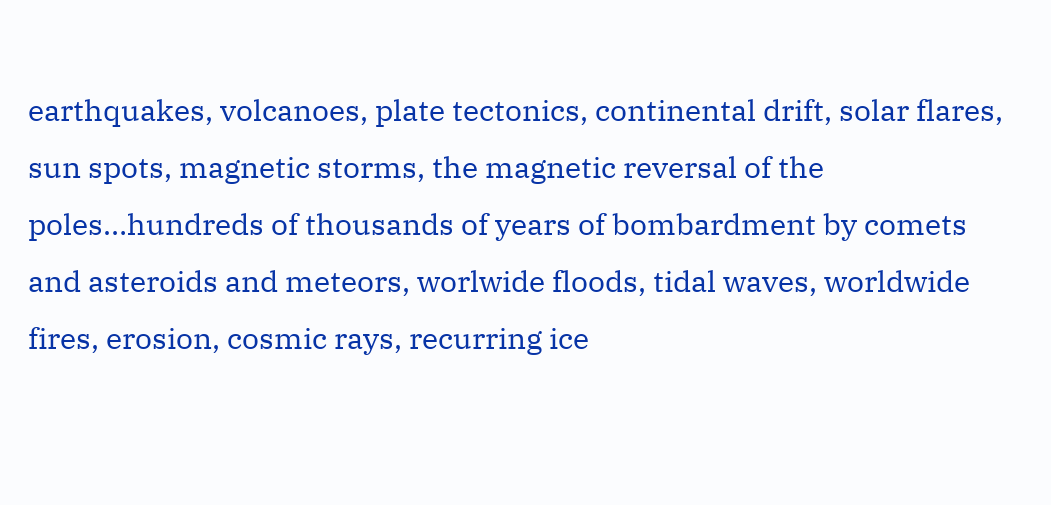earthquakes, volcanoes, plate tectonics, continental drift, solar flares, sun spots, magnetic storms, the magnetic reversal of the poles…hundreds of thousands of years of bombardment by comets and asteroids and meteors, worlwide floods, tidal waves, worldwide fires, erosion, cosmic rays, recurring ice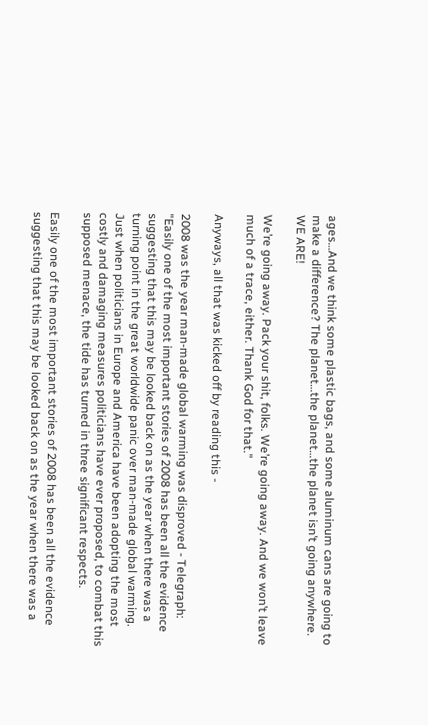ages…And we think some plastic bags, and some aluminum cans are going to make a difference? The planet…the planet…the planet isn’t going anywhere. WE ARE!

We’re going away. Pack your shit, folks. We’re going away. And we won’t leave much of a trace, either. Thank God for that."

Anyways, all that was kicked off by reading this -

2008 was the year man-made global warming was disproved - Telegraph:
"Easily one of the most important stories of 2008 has been all the evidence suggesting that this may be looked back on as the year when there was a turning point in the great worldwide panic over man-made global warming. Just when politicians in Europe and America have been adopting the most costly and damaging measures politicians have ever proposed, to combat this supposed menace, the tide has turned in three significant respects.

Easily one of the most important stories of 2008 has been all the evidence suggesting that this may be looked back on as the year when there was a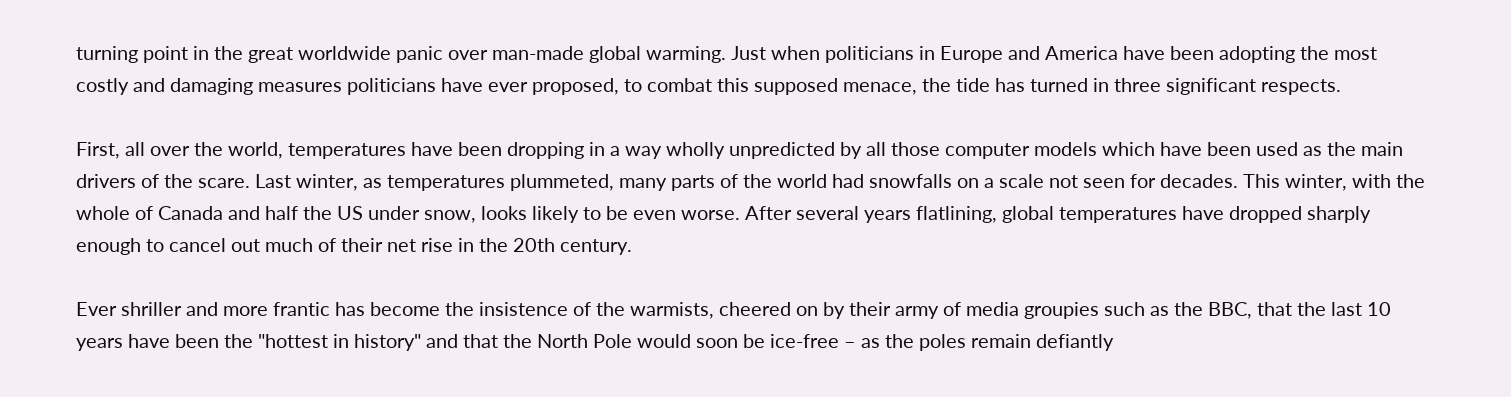turning point in the great worldwide panic over man-made global warming. Just when politicians in Europe and America have been adopting the most costly and damaging measures politicians have ever proposed, to combat this supposed menace, the tide has turned in three significant respects.

First, all over the world, temperatures have been dropping in a way wholly unpredicted by all those computer models which have been used as the main drivers of the scare. Last winter, as temperatures plummeted, many parts of the world had snowfalls on a scale not seen for decades. This winter, with the whole of Canada and half the US under snow, looks likely to be even worse. After several years flatlining, global temperatures have dropped sharply enough to cancel out much of their net rise in the 20th century.

Ever shriller and more frantic has become the insistence of the warmists, cheered on by their army of media groupies such as the BBC, that the last 10 years have been the "hottest in history" and that the North Pole would soon be ice-free – as the poles remain defiantly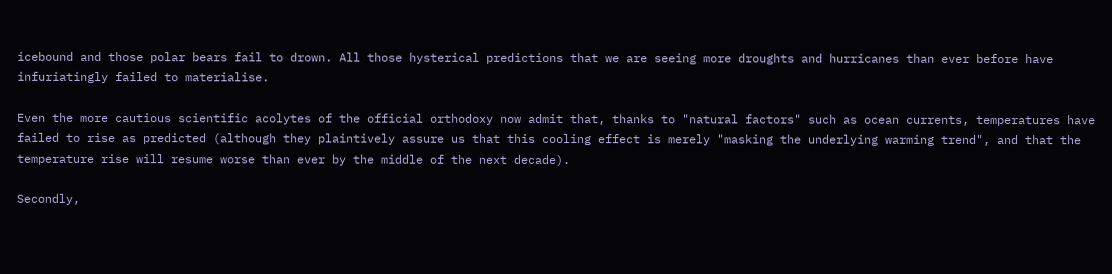icebound and those polar bears fail to drown. All those hysterical predictions that we are seeing more droughts and hurricanes than ever before have infuriatingly failed to materialise.

Even the more cautious scientific acolytes of the official orthodoxy now admit that, thanks to "natural factors" such as ocean currents, temperatures have failed to rise as predicted (although they plaintively assure us that this cooling effect is merely "masking the underlying warming trend", and that the temperature rise will resume worse than ever by the middle of the next decade).

Secondly,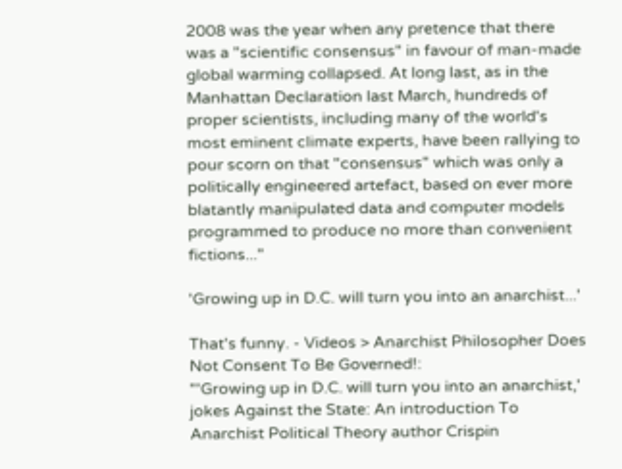2008 was the year when any pretence that there was a "scientific consensus" in favour of man-made global warming collapsed. At long last, as in the Manhattan Declaration last March, hundreds of proper scientists, including many of the world's most eminent climate experts, have been rallying to pour scorn on that "consensus" which was only a politically engineered artefact, based on ever more blatantly manipulated data and computer models programmed to produce no more than convenient fictions..."

'Growing up in D.C. will turn you into an anarchist...'

That's funny. - Videos > Anarchist Philosopher Does Not Consent To Be Governed!:
"'Growing up in D.C. will turn you into an anarchist,' jokes Against the State: An introduction To Anarchist Political Theory author Crispin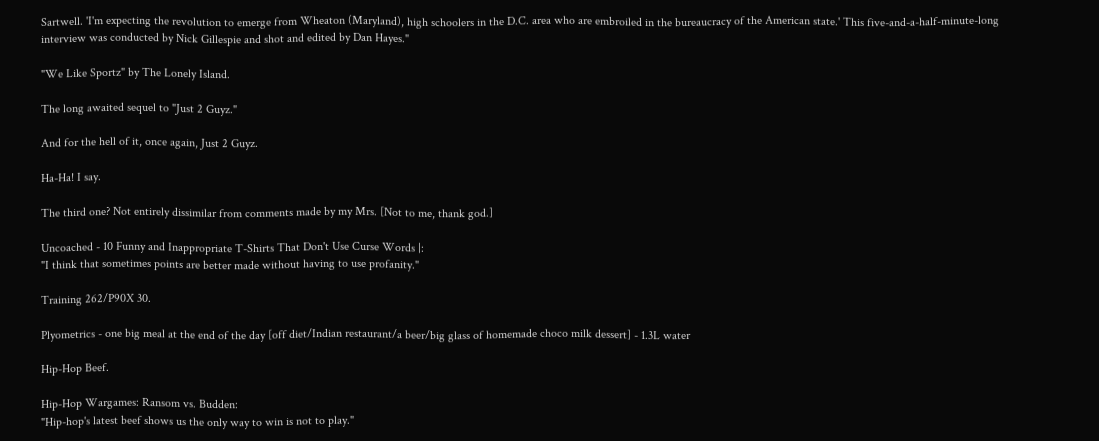Sartwell. 'I'm expecting the revolution to emerge from Wheaton (Maryland), high schoolers in the D.C. area who are embroiled in the bureaucracy of the American state.' This five-and-a-half-minute-long interview was conducted by Nick Gillespie and shot and edited by Dan Hayes."

"We Like Sportz" by The Lonely Island.

The long awaited sequel to "Just 2 Guyz."

And for the hell of it, once again, Just 2 Guyz.

Ha-Ha! I say.

The third one? Not entirely dissimilar from comments made by my Mrs. [Not to me, thank god.]

Uncoached - 10 Funny and Inappropriate T-Shirts That Don't Use Curse Words |:
"I think that sometimes points are better made without having to use profanity."

Training 262/P90X 30.

Plyometrics - one big meal at the end of the day [off diet/Indian restaurant/a beer/big glass of homemade choco milk dessert] - 1.3L water

Hip-Hop Beef.

Hip-Hop Wargames: Ransom vs. Budden:
"Hip-hop's latest beef shows us the only way to win is not to play."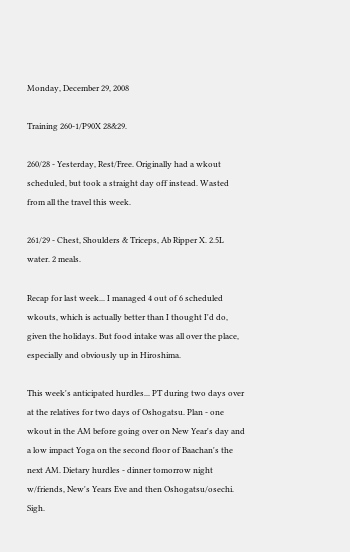Monday, December 29, 2008

Training 260-1/P90X 28&29.

260/28 - Yesterday, Rest/Free. Originally had a wkout scheduled, but took a straight day off instead. Wasted from all the travel this week.

261/29 - Chest, Shoulders & Triceps, Ab Ripper X. 2.5L water. 2 meals.

Recap for last week... I managed 4 out of 6 scheduled wkouts, which is actually better than I thought I'd do, given the holidays. But food intake was all over the place, especially and obviously up in Hiroshima.

This week's anticipated hurdles... PT during two days over at the relatives for two days of Oshogatsu. Plan - one wkout in the AM before going over on New Year's day and a low impact Yoga on the second floor of Baachan's the next AM. Dietary hurdles - dinner tomorrow night w/friends, New's Years Eve and then Oshogatsu/osechi. Sigh.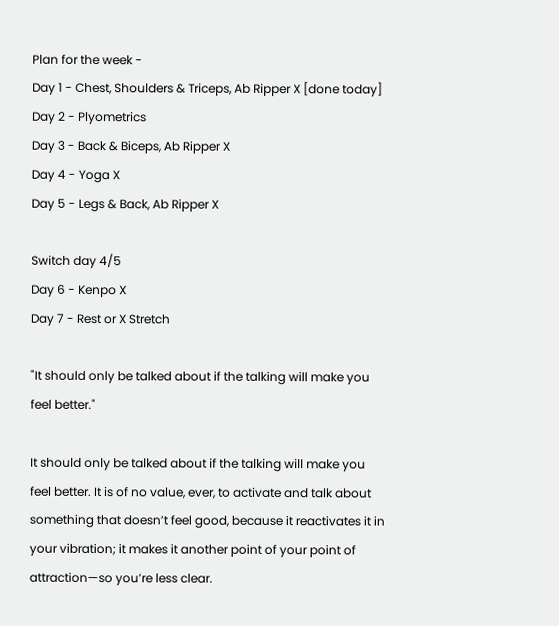Plan for the week -
Day 1 - Chest, Shoulders & Triceps, Ab Ripper X [done today]
Day 2 - Plyometrics
Day 3 - Back & Biceps, Ab Ripper X
Day 4 - Yoga X
Day 5 - Legs & Back, Ab Ripper X

Switch day 4/5
Day 6 - Kenpo X
Day 7 - Rest or X Stretch

"It should only be talked about if the talking will make you feel better."

It should only be talked about if the talking will make you feel better. It is of no value, ever, to activate and talk about something that doesn’t feel good, because it reactivates it in your vibration; it makes it another point of your point of attraction—so you’re less clear.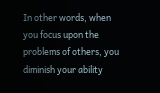In other words, when you focus upon the problems of others, you diminish your ability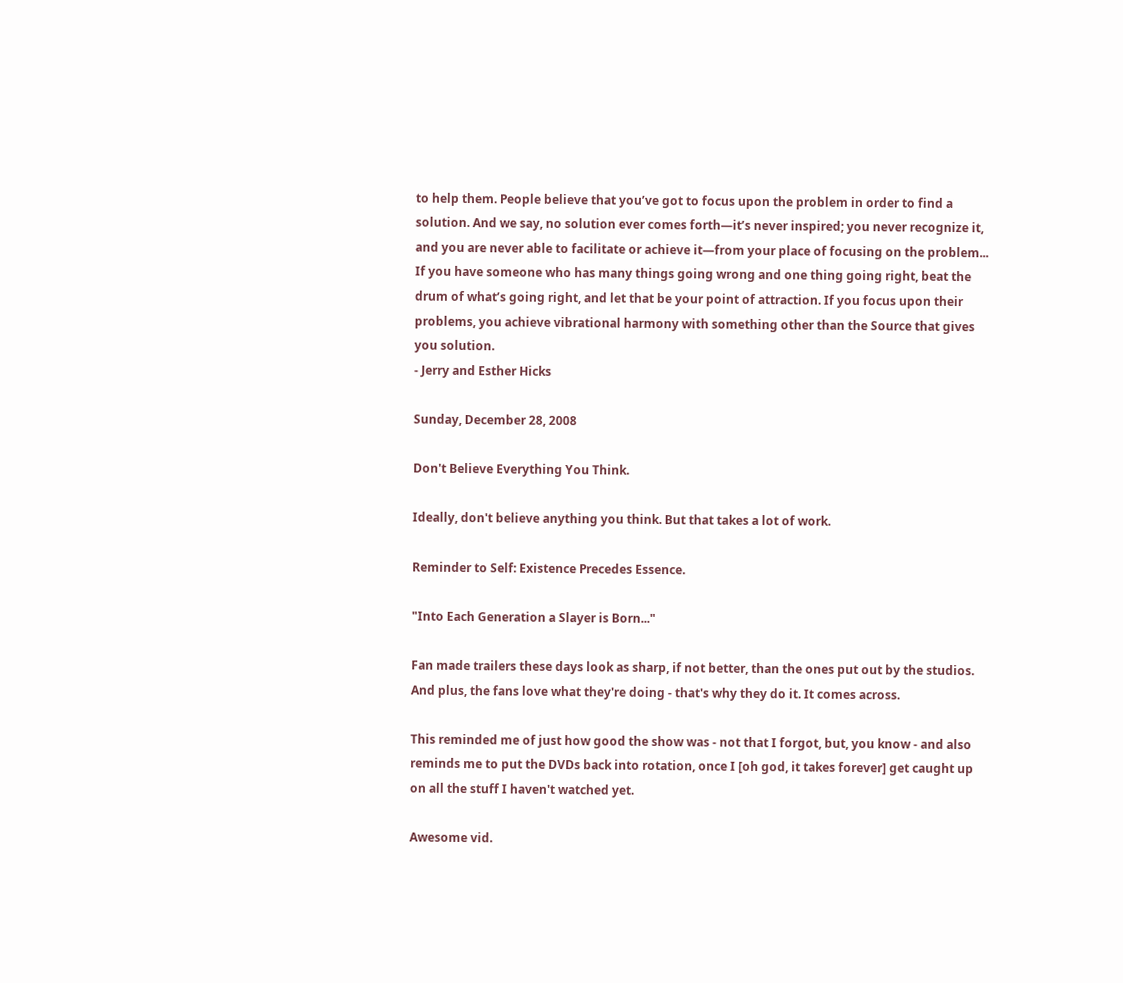to help them. People believe that you’ve got to focus upon the problem in order to find a solution. And we say, no solution ever comes forth—it’s never inspired; you never recognize it, and you are never able to facilitate or achieve it—from your place of focusing on the problem... If you have someone who has many things going wrong and one thing going right, beat the drum of what’s going right, and let that be your point of attraction. If you focus upon their problems, you achieve vibrational harmony with something other than the Source that gives you solution.
- Jerry and Esther Hicks

Sunday, December 28, 2008

Don't Believe Everything You Think.

Ideally, don't believe anything you think. But that takes a lot of work.

Reminder to Self: Existence Precedes Essence.

"Into Each Generation a Slayer is Born..."

Fan made trailers these days look as sharp, if not better, than the ones put out by the studios. And plus, the fans love what they're doing - that's why they do it. It comes across.

This reminded me of just how good the show was - not that I forgot, but, you know - and also reminds me to put the DVDs back into rotation, once I [oh god, it takes forever] get caught up on all the stuff I haven't watched yet.

Awesome vid.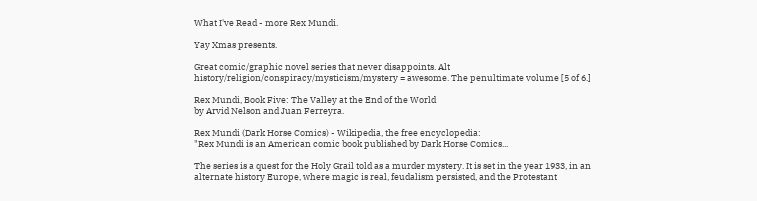What I've Read - more Rex Mundi.

Yay Xmas presents.

Great comic/graphic novel series that never disappoints. Alt history/religion/conspiracy/mysticism/mystery = awesome. The penultimate volume [5 of 6.]

Rex Mundi, Book Five: The Valley at the End of the World
by Arvid Nelson and Juan Ferreyra.

Rex Mundi (Dark Horse Comics) - Wikipedia, the free encyclopedia:
"Rex Mundi is an American comic book published by Dark Horse Comics...

The series is a quest for the Holy Grail told as a murder mystery. It is set in the year 1933, in an alternate history Europe, where magic is real, feudalism persisted, and the Protestant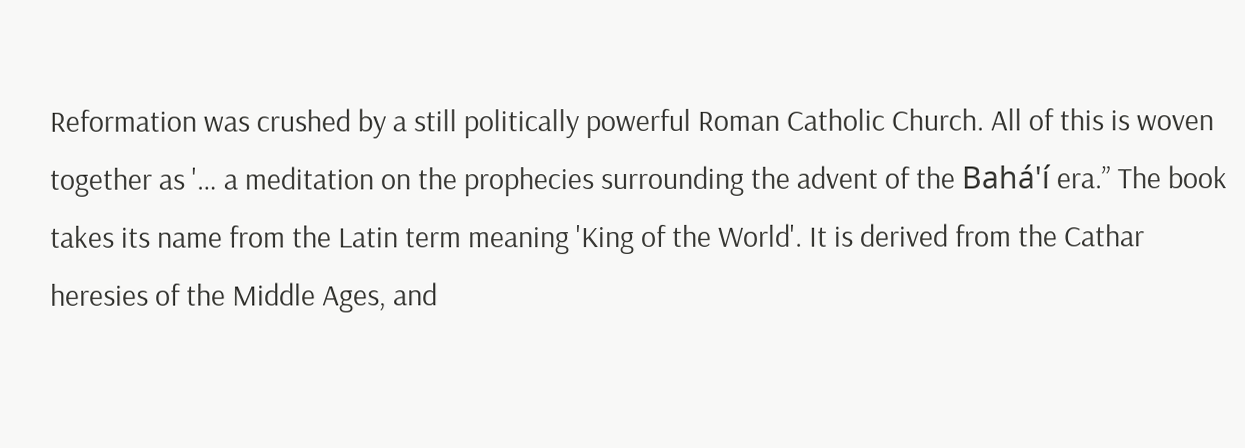Reformation was crushed by a still politically powerful Roman Catholic Church. All of this is woven together as '… a meditation on the prophecies surrounding the advent of the Bahá'í era.” The book takes its name from the Latin term meaning 'King of the World'. It is derived from the Cathar heresies of the Middle Ages, and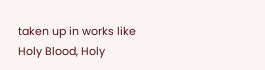taken up in works like Holy Blood, Holy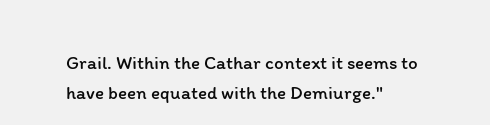Grail. Within the Cathar context it seems to have been equated with the Demiurge."